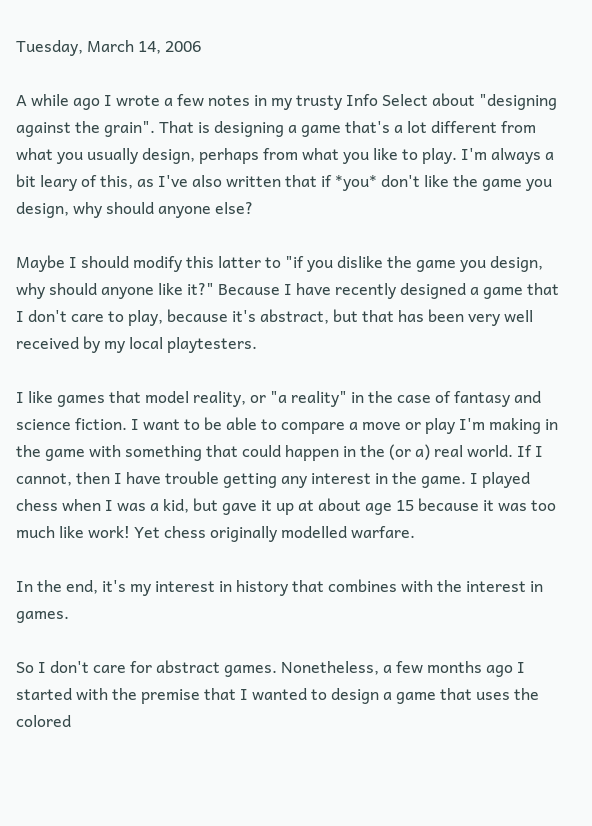Tuesday, March 14, 2006

A while ago I wrote a few notes in my trusty Info Select about "designing against the grain". That is designing a game that's a lot different from what you usually design, perhaps from what you like to play. I'm always a bit leary of this, as I've also written that if *you* don't like the game you design, why should anyone else?

Maybe I should modify this latter to "if you dislike the game you design, why should anyone like it?" Because I have recently designed a game that I don't care to play, because it's abstract, but that has been very well received by my local playtesters.

I like games that model reality, or "a reality" in the case of fantasy and science fiction. I want to be able to compare a move or play I'm making in the game with something that could happen in the (or a) real world. If I cannot, then I have trouble getting any interest in the game. I played chess when I was a kid, but gave it up at about age 15 because it was too much like work! Yet chess originally modelled warfare.

In the end, it's my interest in history that combines with the interest in games.

So I don't care for abstract games. Nonetheless, a few months ago I started with the premise that I wanted to design a game that uses the colored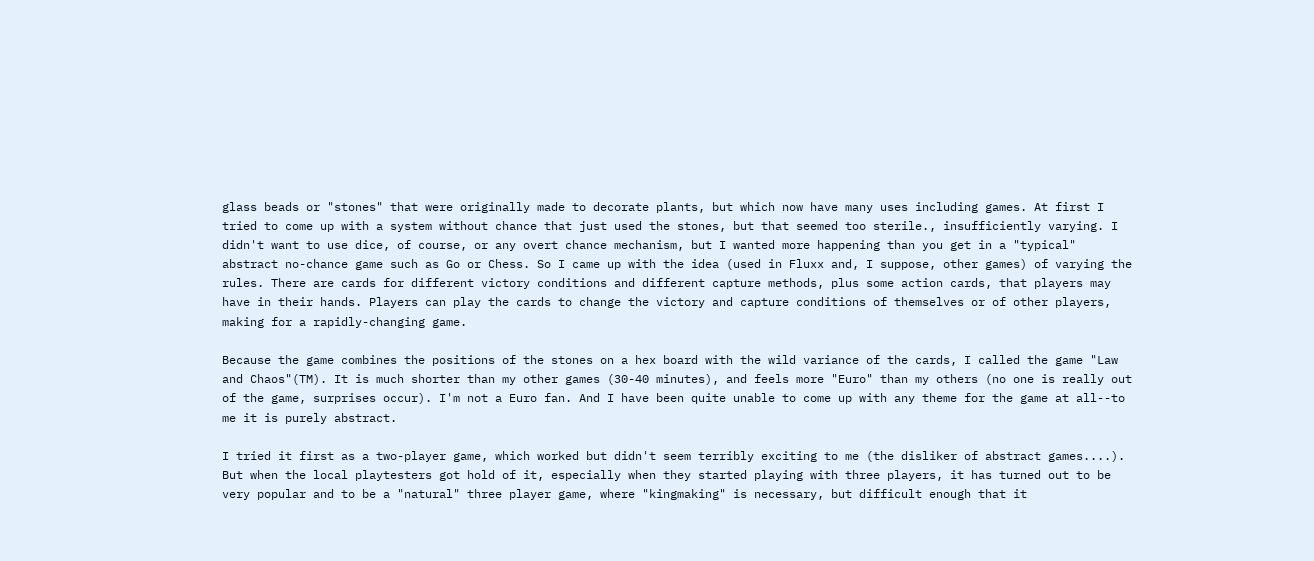glass beads or "stones" that were originally made to decorate plants, but which now have many uses including games. At first I tried to come up with a system without chance that just used the stones, but that seemed too sterile., insufficiently varying. I didn't want to use dice, of course, or any overt chance mechanism, but I wanted more happening than you get in a "typical" abstract no-chance game such as Go or Chess. So I came up with the idea (used in Fluxx and, I suppose, other games) of varying the rules. There are cards for different victory conditions and different capture methods, plus some action cards, that players may have in their hands. Players can play the cards to change the victory and capture conditions of themselves or of other players, making for a rapidly-changing game.

Because the game combines the positions of the stones on a hex board with the wild variance of the cards, I called the game "Law and Chaos"(TM). It is much shorter than my other games (30-40 minutes), and feels more "Euro" than my others (no one is really out of the game, surprises occur). I'm not a Euro fan. And I have been quite unable to come up with any theme for the game at all--to me it is purely abstract.

I tried it first as a two-player game, which worked but didn't seem terribly exciting to me (the disliker of abstract games....). But when the local playtesters got hold of it, especially when they started playing with three players, it has turned out to be very popular and to be a "natural" three player game, where "kingmaking" is necessary, but difficult enough that it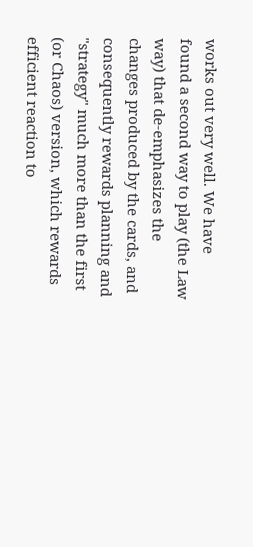works out very well. We have found a second way to play (the Law way) that de-emphasizes the changes produced by the cards, and consequently rewards planning and "strategy" much more than the first (or Chaos) version, which rewards efficient reaction to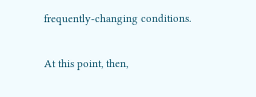frequently-changing conditions.

At this point, then,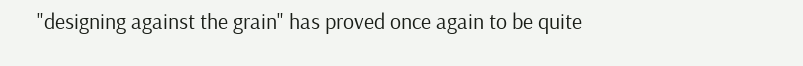"designing against the grain" has proved once again to be quite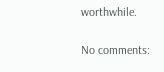worthwhile.

No comments: